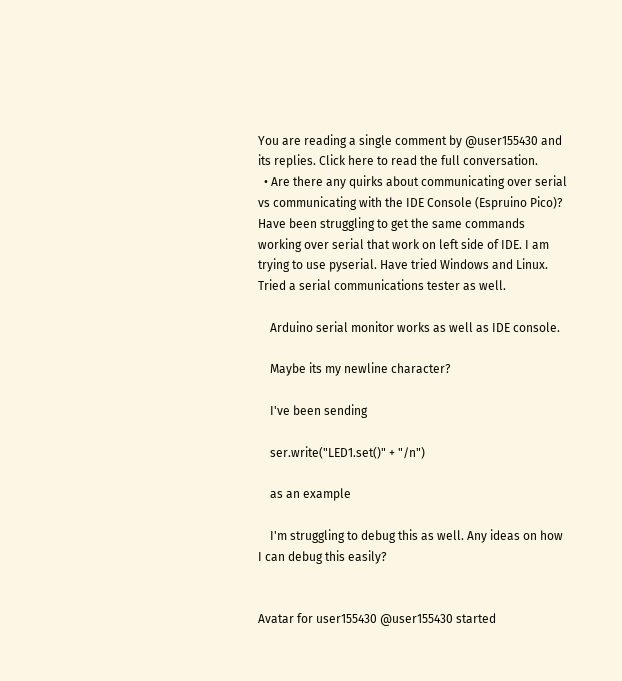You are reading a single comment by @user155430 and its replies. Click here to read the full conversation.
  • Are there any quirks about communicating over serial vs communicating with the IDE Console (Espruino Pico)? Have been struggling to get the same commands working over serial that work on left side of IDE. I am trying to use pyserial. Have tried Windows and Linux. Tried a serial communications tester as well.

    Arduino serial monitor works as well as IDE console.

    Maybe its my newline character?

    I've been sending

    ser.write("LED1.set()" + "/n")

    as an example

    I'm struggling to debug this as well. Any ideas on how I can debug this easily?


Avatar for user155430 @user155430 started